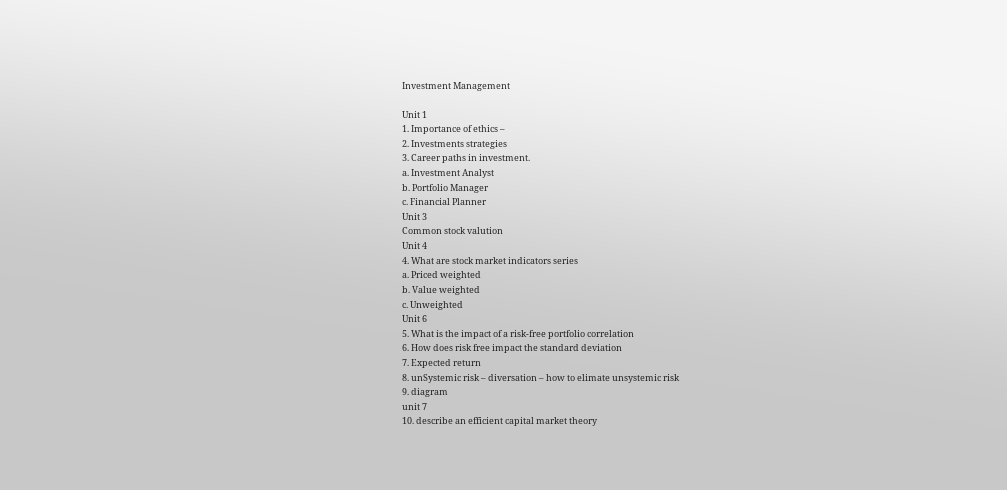Investment Management

Unit 1
1. Importance of ethics –
2. Investments strategies
3. Career paths in investment.
a. Investment Analyst
b. Portfolio Manager
c. Financial Planner
Unit 3
Common stock valution
Unit 4
4. What are stock market indicators series
a. Priced weighted
b. Value weighted
c. Unweighted
Unit 6
5. What is the impact of a risk-free portfolio correlation
6. How does risk free impact the standard deviation
7. Expected return
8. unSystemic risk – diversation – how to elimate unsystemic risk
9. diagram
unit 7
10. describe an efficient capital market theory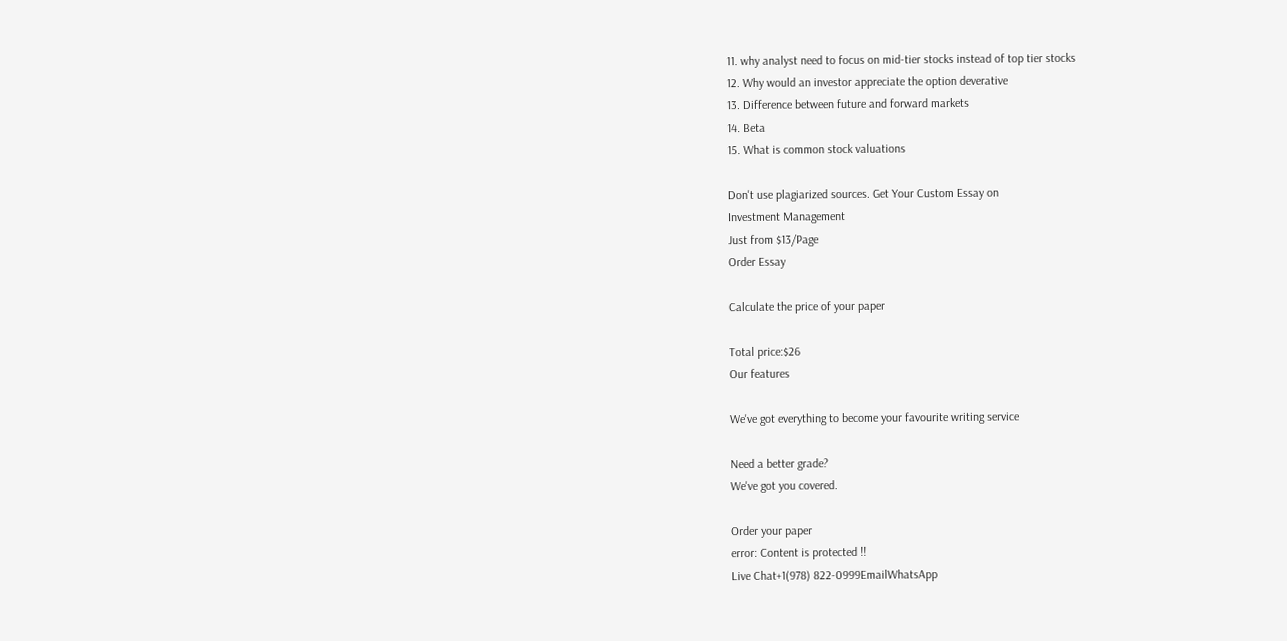11. why analyst need to focus on mid-tier stocks instead of top tier stocks
12. Why would an investor appreciate the option deverative
13. Difference between future and forward markets
14. Beta
15. What is common stock valuations

Don't use plagiarized sources. Get Your Custom Essay on
Investment Management
Just from $13/Page
Order Essay

Calculate the price of your paper

Total price:$26
Our features

We've got everything to become your favourite writing service

Need a better grade?
We've got you covered.

Order your paper
error: Content is protected !!
Live Chat+1(978) 822-0999EmailWhatsApp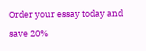Order your essay today and save 20%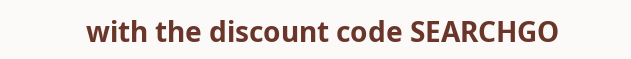with the discount code SEARCHGO